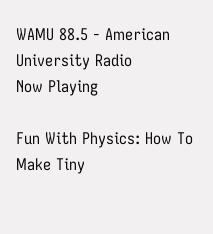WAMU 88.5 - American University Radio
Now Playing

Fun With Physics: How To Make Tiny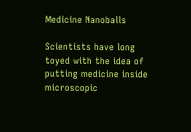Medicine Nanoballs

Scientists have long toyed with the idea of putting medicine inside microscopic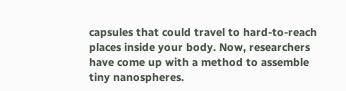capsules that could travel to hard-to-reach places inside your body. Now, researchers have come up with a method to assemble tiny nanospheres.